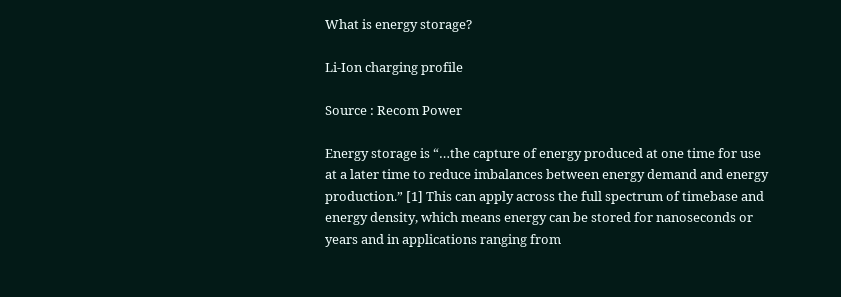What is energy storage?

Li-Ion charging profile

Source : Recom Power

Energy storage is “…the capture of energy produced at one time for use at a later time to reduce imbalances between energy demand and energy production.” [1] This can apply across the full spectrum of timebase and energy density, which means energy can be stored for nanoseconds or years and in applications ranging from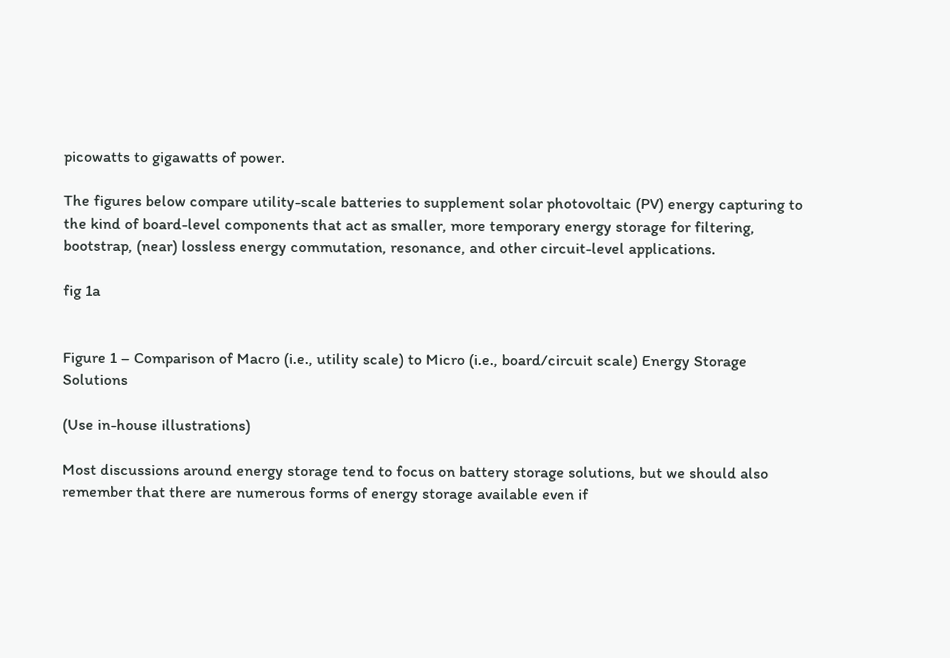picowatts to gigawatts of power.

The figures below compare utility-scale batteries to supplement solar photovoltaic (PV) energy capturing to the kind of board-level components that act as smaller, more temporary energy storage for filtering, bootstrap, (near) lossless energy commutation, resonance, and other circuit-level applications.

fig 1a


Figure 1 – Comparison of Macro (i.e., utility scale) to Micro (i.e., board/circuit scale) Energy Storage Solutions

(Use in-house illustrations)

Most discussions around energy storage tend to focus on battery storage solutions, but we should also remember that there are numerous forms of energy storage available even if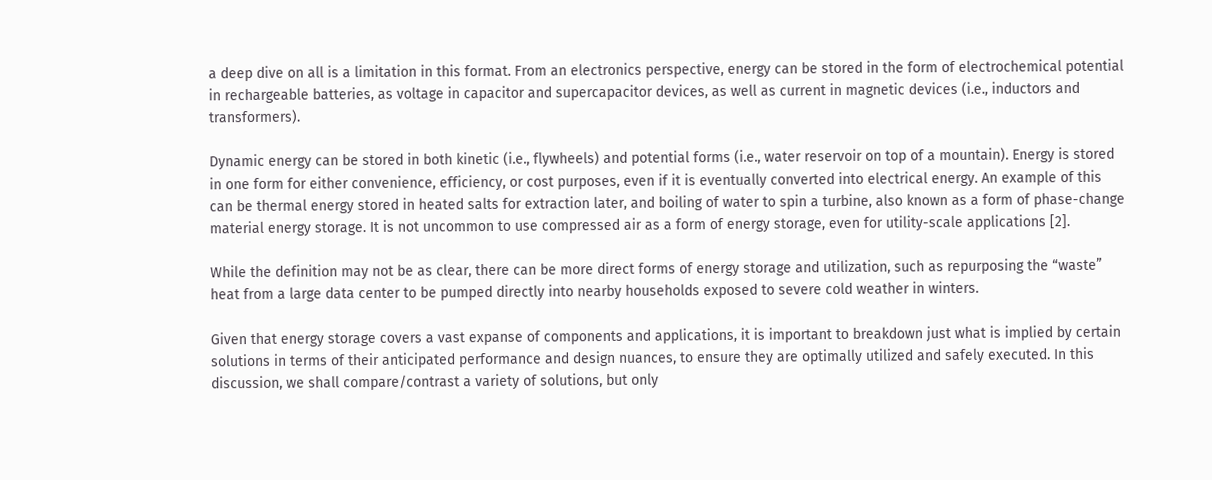a deep dive on all is a limitation in this format. From an electronics perspective, energy can be stored in the form of electrochemical potential in rechargeable batteries, as voltage in capacitor and supercapacitor devices, as well as current in magnetic devices (i.e., inductors and transformers).

Dynamic energy can be stored in both kinetic (i.e., flywheels) and potential forms (i.e., water reservoir on top of a mountain). Energy is stored in one form for either convenience, efficiency, or cost purposes, even if it is eventually converted into electrical energy. An example of this can be thermal energy stored in heated salts for extraction later, and boiling of water to spin a turbine, also known as a form of phase-change material energy storage. It is not uncommon to use compressed air as a form of energy storage, even for utility-scale applications [2].

While the definition may not be as clear, there can be more direct forms of energy storage and utilization, such as repurposing the “waste” heat from a large data center to be pumped directly into nearby households exposed to severe cold weather in winters.

Given that energy storage covers a vast expanse of components and applications, it is important to breakdown just what is implied by certain solutions in terms of their anticipated performance and design nuances, to ensure they are optimally utilized and safely executed. In this discussion, we shall compare/contrast a variety of solutions, but only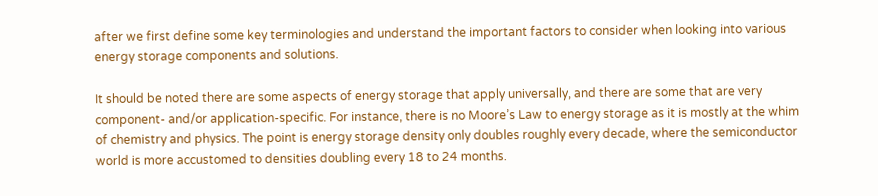after we first define some key terminologies and understand the important factors to consider when looking into various energy storage components and solutions.

It should be noted there are some aspects of energy storage that apply universally, and there are some that are very component- and/or application-specific. For instance, there is no Moore’s Law to energy storage as it is mostly at the whim of chemistry and physics. The point is energy storage density only doubles roughly every decade, where the semiconductor world is more accustomed to densities doubling every 18 to 24 months.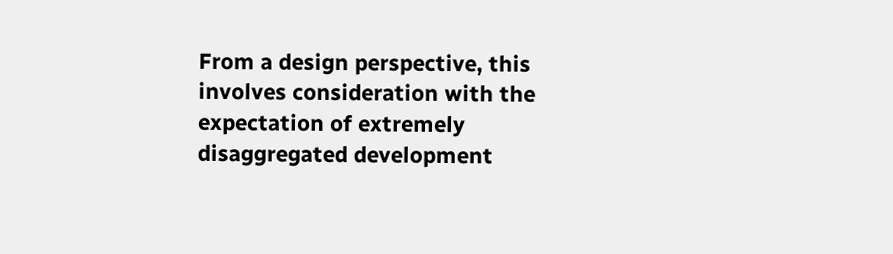From a design perspective, this involves consideration with the expectation of extremely disaggregated development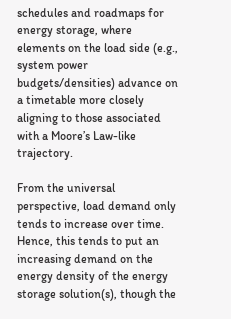schedules and roadmaps for energy storage, where elements on the load side (e.g., system power budgets/densities) advance on a timetable more closely aligning to those associated with a Moore’s Law-like trajectory.

From the universal perspective, load demand only tends to increase over time. Hence, this tends to put an increasing demand on the energy density of the energy storage solution(s), though the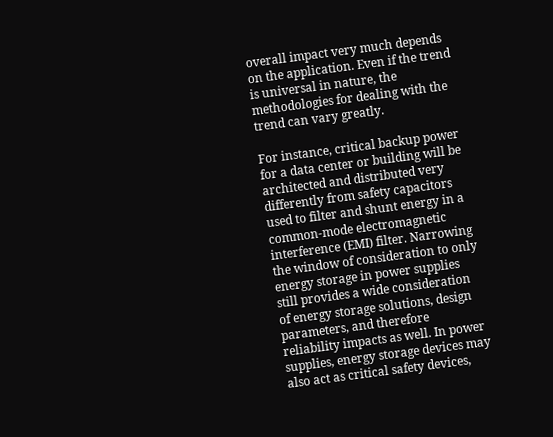overall impact very much depends on the application. Even if the trend is universal in nature, the methodologies for dealing with the trend can vary greatly.

For instance, critical backup power for a data center or building will be architected and distributed very differently from safety capacitors used to filter and shunt energy in a common-mode electromagnetic interference (EMI) filter. Narrowing the window of consideration to only energy storage in power supplies still provides a wide consideration of energy storage solutions, design parameters, and therefore reliability impacts as well. In power supplies, energy storage devices may also act as critical safety devices,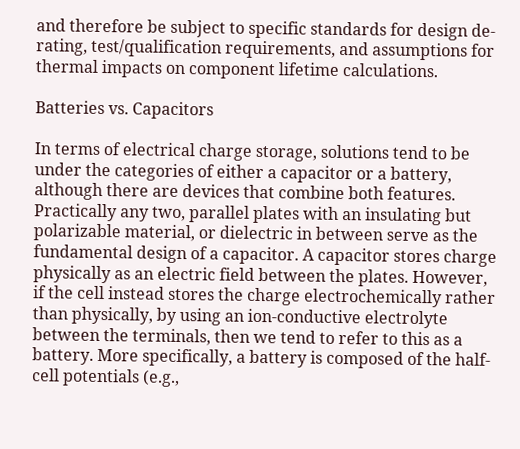and therefore be subject to specific standards for design de-rating, test/qualification requirements, and assumptions for thermal impacts on component lifetime calculations.

Batteries vs. Capacitors

In terms of electrical charge storage, solutions tend to be under the categories of either a capacitor or a battery, although there are devices that combine both features. Practically any two, parallel plates with an insulating but polarizable material, or dielectric in between serve as the fundamental design of a capacitor. A capacitor stores charge physically as an electric field between the plates. However, if the cell instead stores the charge electrochemically rather than physically, by using an ion-conductive electrolyte between the terminals, then we tend to refer to this as a battery. More specifically, a battery is composed of the half-cell potentials (e.g.,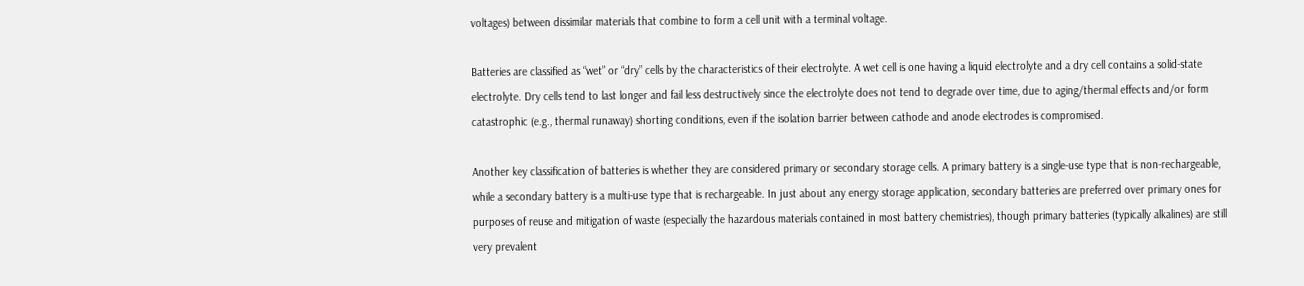voltages) between dissimilar materials that combine to form a cell unit with a terminal voltage.

Batteries are classified as “wet” or “dry” cells by the characteristics of their electrolyte. A wet cell is one having a liquid electrolyte and a dry cell contains a solid-state electrolyte. Dry cells tend to last longer and fail less destructively since the electrolyte does not tend to degrade over time, due to aging/thermal effects and/or form catastrophic (e.g., thermal runaway) shorting conditions, even if the isolation barrier between cathode and anode electrodes is compromised.

Another key classification of batteries is whether they are considered primary or secondary storage cells. A primary battery is a single-use type that is non-rechargeable, while a secondary battery is a multi-use type that is rechargeable. In just about any energy storage application, secondary batteries are preferred over primary ones for purposes of reuse and mitigation of waste (especially the hazardous materials contained in most battery chemistries), though primary batteries (typically alkalines) are still very prevalent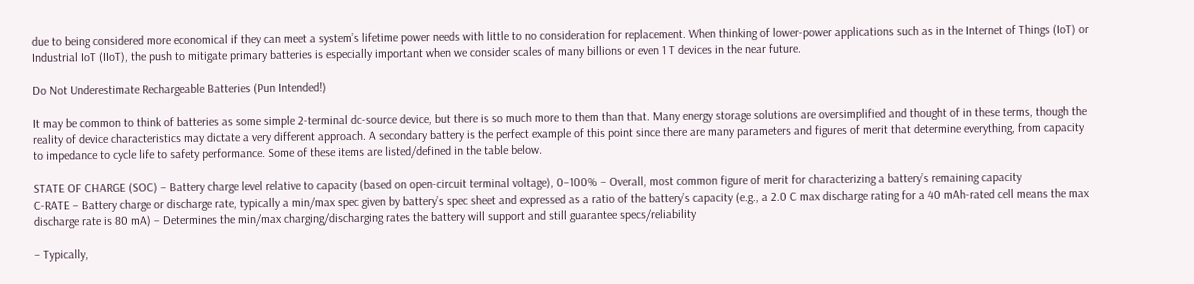due to being considered more economical if they can meet a system’s lifetime power needs with little to no consideration for replacement. When thinking of lower-power applications such as in the Internet of Things (IoT) or Industrial IoT (IIoT), the push to mitigate primary batteries is especially important when we consider scales of many billions or even 1 T devices in the near future.

Do Not Underestimate Rechargeable Batteries (Pun Intended!)

It may be common to think of batteries as some simple 2-terminal dc-source device, but there is so much more to them than that. Many energy storage solutions are oversimplified and thought of in these terms, though the reality of device characteristics may dictate a very different approach. A secondary battery is the perfect example of this point since there are many parameters and figures of merit that determine everything, from capacity to impedance to cycle life to safety performance. Some of these items are listed/defined in the table below.

STATE OF CHARGE (SOC) – Battery charge level relative to capacity (based on open-circuit terminal voltage), 0–100% – Overall, most common figure of merit for characterizing a battery’s remaining capacity
C-RATE – Battery charge or discharge rate, typically a min/max spec given by battery’s spec sheet and expressed as a ratio of the battery’s capacity (e.g., a 2.0 C max discharge rating for a 40 mAh-rated cell means the max discharge rate is 80 mA) – Determines the min/max charging/discharging rates the battery will support and still guarantee specs/reliability

– Typically,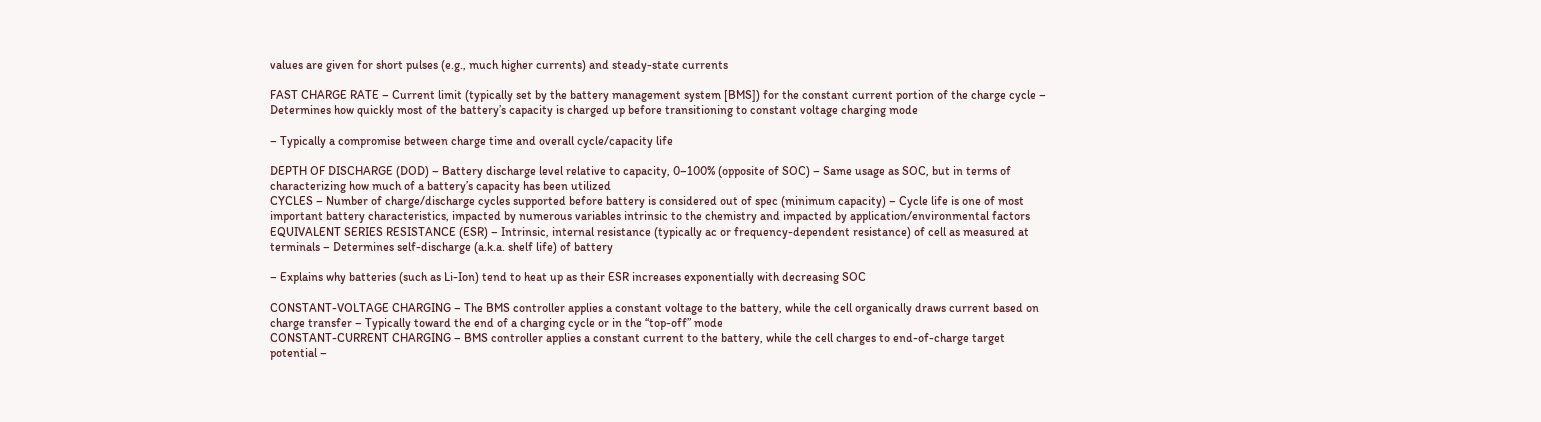values are given for short pulses (e.g., much higher currents) and steady-state currents

FAST CHARGE RATE – Current limit (typically set by the battery management system [BMS]) for the constant current portion of the charge cycle – Determines how quickly most of the battery’s capacity is charged up before transitioning to constant voltage charging mode

– Typically a compromise between charge time and overall cycle/capacity life

DEPTH OF DISCHARGE (DOD) – Battery discharge level relative to capacity, 0–100% (opposite of SOC) – Same usage as SOC, but in terms of characterizing how much of a battery’s capacity has been utilized
CYCLES – Number of charge/discharge cycles supported before battery is considered out of spec (minimum capacity) – Cycle life is one of most important battery characteristics, impacted by numerous variables intrinsic to the chemistry and impacted by application/environmental factors
EQUIVALENT SERIES RESISTANCE (ESR) – Intrinsic, internal resistance (typically ac or frequency-dependent resistance) of cell as measured at terminals – Determines self-discharge (a.k.a. shelf life) of battery

– Explains why batteries (such as Li-Ion) tend to heat up as their ESR increases exponentially with decreasing SOC

CONSTANT-VOLTAGE CHARGING – The BMS controller applies a constant voltage to the battery, while the cell organically draws current based on charge transfer – Typically toward the end of a charging cycle or in the “top-off” mode
CONSTANT-CURRENT CHARGING – BMS controller applies a constant current to the battery, while the cell charges to end-of-charge target potential –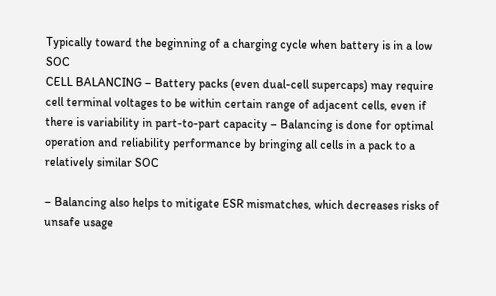Typically toward the beginning of a charging cycle when battery is in a low SOC
CELL BALANCING – Battery packs (even dual-cell supercaps) may require cell terminal voltages to be within certain range of adjacent cells, even if there is variability in part-to-part capacity – Balancing is done for optimal operation and reliability performance by bringing all cells in a pack to a relatively similar SOC

– Balancing also helps to mitigate ESR mismatches, which decreases risks of unsafe usage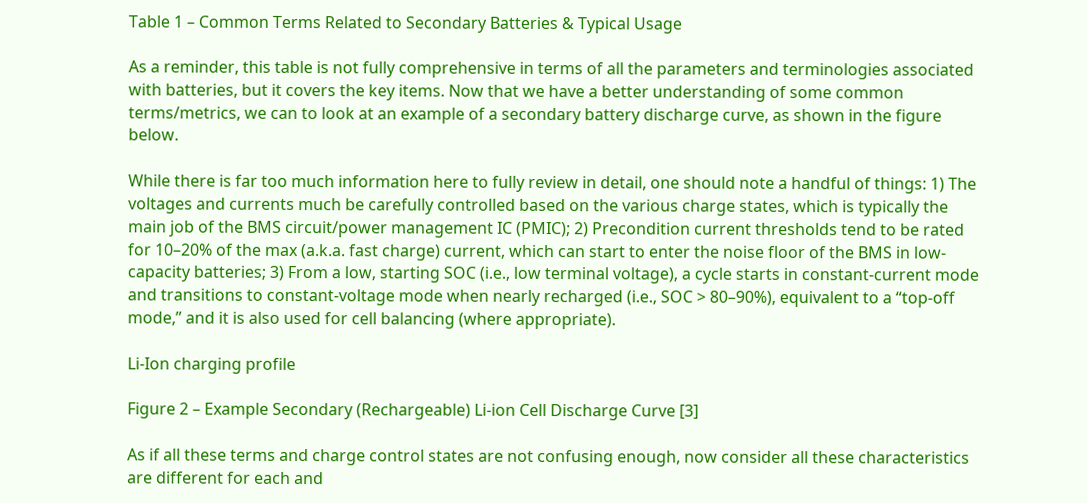Table 1 – Common Terms Related to Secondary Batteries & Typical Usage

As a reminder, this table is not fully comprehensive in terms of all the parameters and terminologies associated with batteries, but it covers the key items. Now that we have a better understanding of some common terms/metrics, we can to look at an example of a secondary battery discharge curve, as shown in the figure below.

While there is far too much information here to fully review in detail, one should note a handful of things: 1) The voltages and currents much be carefully controlled based on the various charge states, which is typically the main job of the BMS circuit/power management IC (PMIC); 2) Precondition current thresholds tend to be rated for 10–20% of the max (a.k.a. fast charge) current, which can start to enter the noise floor of the BMS in low-capacity batteries; 3) From a low, starting SOC (i.e., low terminal voltage), a cycle starts in constant-current mode and transitions to constant-voltage mode when nearly recharged (i.e., SOC > 80–90%), equivalent to a “top-off mode,” and it is also used for cell balancing (where appropriate).

Li-Ion charging profile

Figure 2 – Example Secondary (Rechargeable) Li-ion Cell Discharge Curve [3]

As if all these terms and charge control states are not confusing enough, now consider all these characteristics are different for each and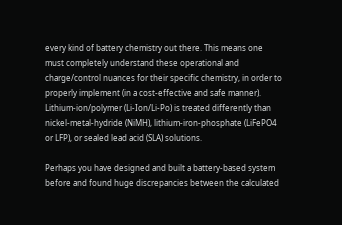every kind of battery chemistry out there. This means one must completely understand these operational and charge/control nuances for their specific chemistry, in order to properly implement (in a cost-effective and safe manner). Lithium-ion/polymer (Li-Ion/Li-Po) is treated differently than nickel-metal-hydride (NiMH), lithium-iron-phosphate (LiFePO4 or LFP), or sealed lead acid (SLA) solutions.

Perhaps you have designed and built a battery-based system before and found huge discrepancies between the calculated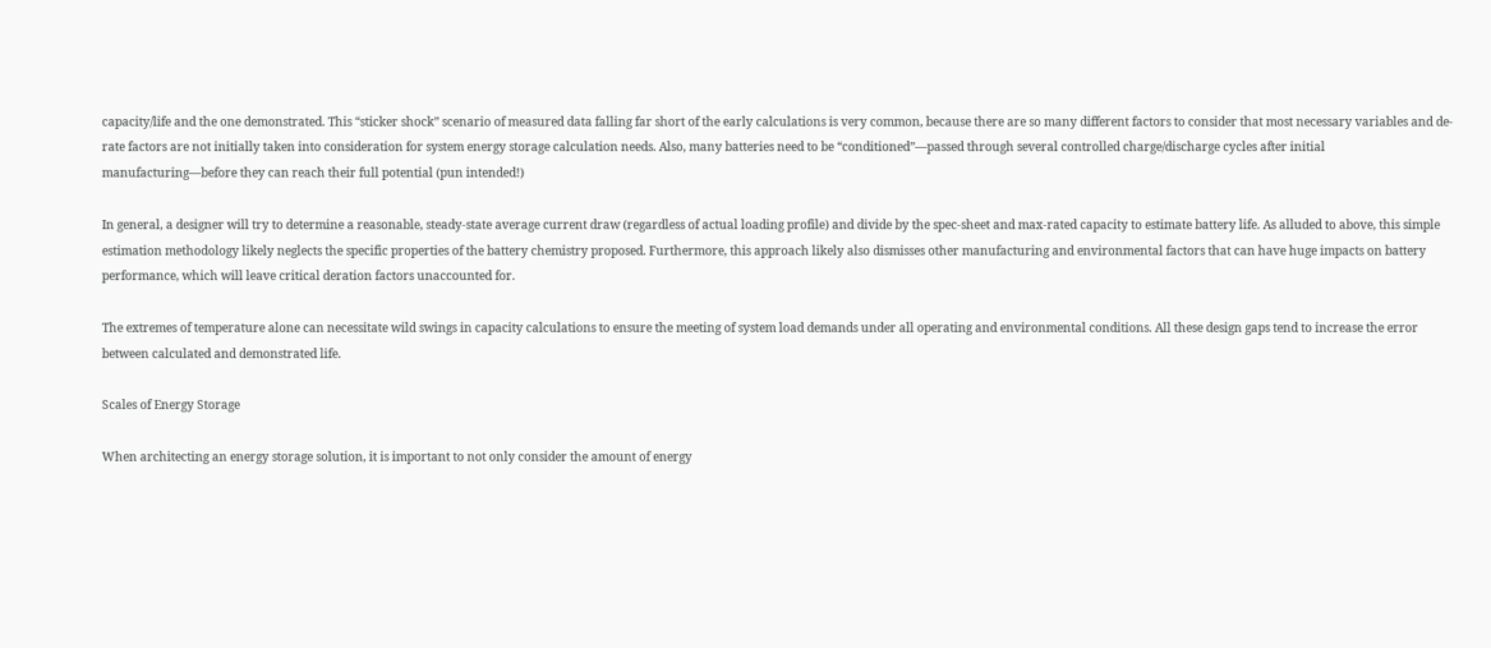capacity/life and the one demonstrated. This “sticker shock” scenario of measured data falling far short of the early calculations is very common, because there are so many different factors to consider that most necessary variables and de-rate factors are not initially taken into consideration for system energy storage calculation needs. Also, many batteries need to be “conditioned”—passed through several controlled charge/discharge cycles after initial manufacturing—before they can reach their full potential (pun intended!)

In general, a designer will try to determine a reasonable, steady-state average current draw (regardless of actual loading profile) and divide by the spec-sheet and max-rated capacity to estimate battery life. As alluded to above, this simple estimation methodology likely neglects the specific properties of the battery chemistry proposed. Furthermore, this approach likely also dismisses other manufacturing and environmental factors that can have huge impacts on battery performance, which will leave critical deration factors unaccounted for.

The extremes of temperature alone can necessitate wild swings in capacity calculations to ensure the meeting of system load demands under all operating and environmental conditions. All these design gaps tend to increase the error between calculated and demonstrated life.

Scales of Energy Storage

When architecting an energy storage solution, it is important to not only consider the amount of energy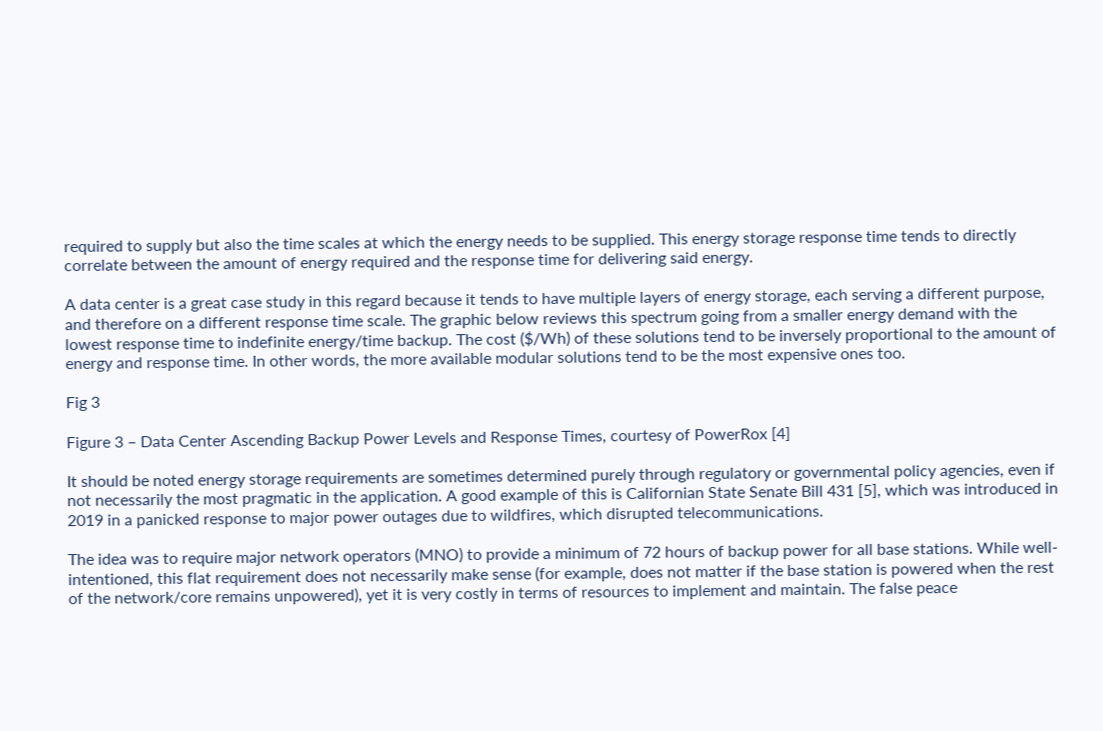required to supply but also the time scales at which the energy needs to be supplied. This energy storage response time tends to directly correlate between the amount of energy required and the response time for delivering said energy.

A data center is a great case study in this regard because it tends to have multiple layers of energy storage, each serving a different purpose, and therefore on a different response time scale. The graphic below reviews this spectrum going from a smaller energy demand with the lowest response time to indefinite energy/time backup. The cost ($/Wh) of these solutions tend to be inversely proportional to the amount of energy and response time. In other words, the more available modular solutions tend to be the most expensive ones too.

Fig 3

Figure 3 – Data Center Ascending Backup Power Levels and Response Times, courtesy of PowerRox [4]

It should be noted energy storage requirements are sometimes determined purely through regulatory or governmental policy agencies, even if not necessarily the most pragmatic in the application. A good example of this is Californian State Senate Bill 431 [5], which was introduced in 2019 in a panicked response to major power outages due to wildfires, which disrupted telecommunications.

The idea was to require major network operators (MNO) to provide a minimum of 72 hours of backup power for all base stations. While well-intentioned, this flat requirement does not necessarily make sense (for example, does not matter if the base station is powered when the rest of the network/core remains unpowered), yet it is very costly in terms of resources to implement and maintain. The false peace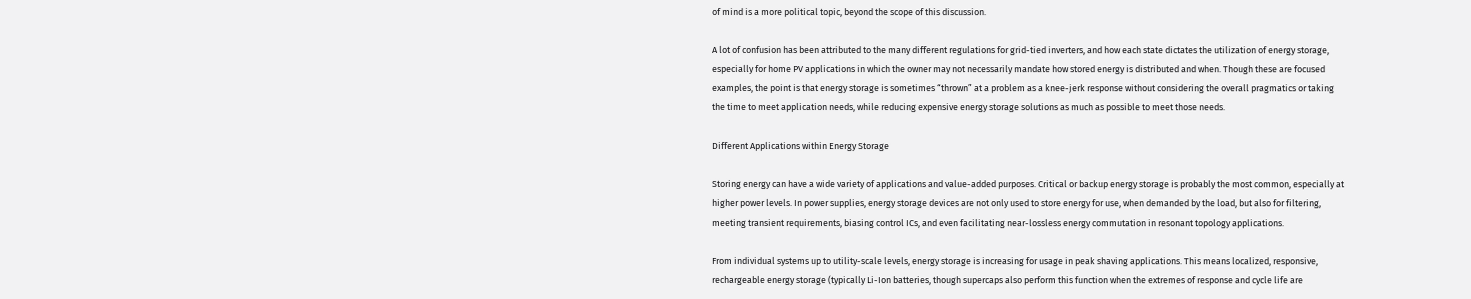of mind is a more political topic, beyond the scope of this discussion.

A lot of confusion has been attributed to the many different regulations for grid-tied inverters, and how each state dictates the utilization of energy storage, especially for home PV applications in which the owner may not necessarily mandate how stored energy is distributed and when. Though these are focused examples, the point is that energy storage is sometimes “thrown” at a problem as a knee-jerk response without considering the overall pragmatics or taking the time to meet application needs, while reducing expensive energy storage solutions as much as possible to meet those needs.

Different Applications within Energy Storage

Storing energy can have a wide variety of applications and value-added purposes. Critical or backup energy storage is probably the most common, especially at higher power levels. In power supplies, energy storage devices are not only used to store energy for use, when demanded by the load, but also for filtering, meeting transient requirements, biasing control ICs, and even facilitating near-lossless energy commutation in resonant topology applications.

From individual systems up to utility-scale levels, energy storage is increasing for usage in peak shaving applications. This means localized, responsive, rechargeable energy storage (typically Li-Ion batteries, though supercaps also perform this function when the extremes of response and cycle life are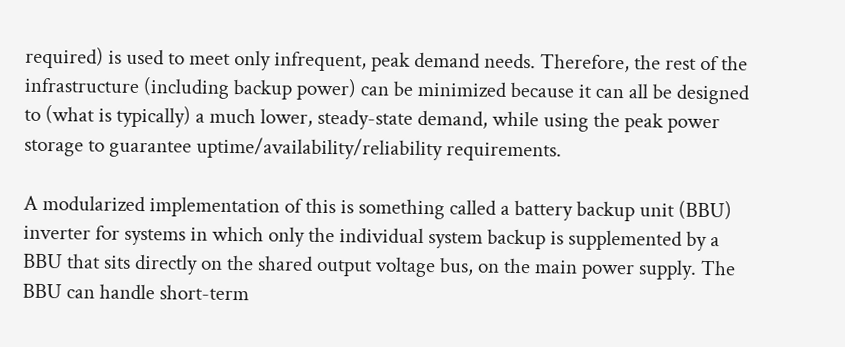required) is used to meet only infrequent, peak demand needs. Therefore, the rest of the infrastructure (including backup power) can be minimized because it can all be designed to (what is typically) a much lower, steady-state demand, while using the peak power storage to guarantee uptime/availability/reliability requirements.

A modularized implementation of this is something called a battery backup unit (BBU) inverter for systems in which only the individual system backup is supplemented by a BBU that sits directly on the shared output voltage bus, on the main power supply. The BBU can handle short-term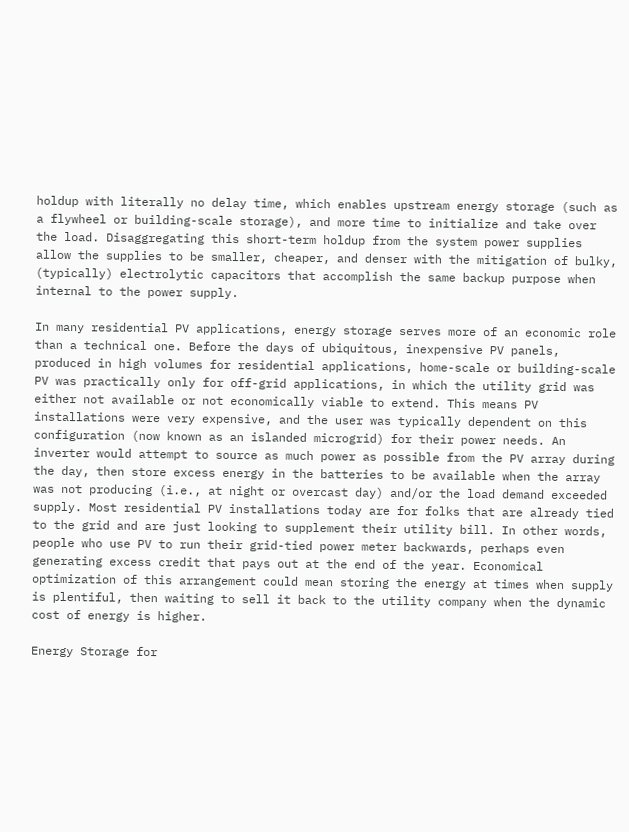holdup with literally no delay time, which enables upstream energy storage (such as a flywheel or building-scale storage), and more time to initialize and take over the load. Disaggregating this short-term holdup from the system power supplies allow the supplies to be smaller, cheaper, and denser with the mitigation of bulky, (typically) electrolytic capacitors that accomplish the same backup purpose when internal to the power supply.

In many residential PV applications, energy storage serves more of an economic role than a technical one. Before the days of ubiquitous, inexpensive PV panels, produced in high volumes for residential applications, home-scale or building-scale PV was practically only for off-grid applications, in which the utility grid was either not available or not economically viable to extend. This means PV installations were very expensive, and the user was typically dependent on this configuration (now known as an islanded microgrid) for their power needs. An inverter would attempt to source as much power as possible from the PV array during the day, then store excess energy in the batteries to be available when the array was not producing (i.e., at night or overcast day) and/or the load demand exceeded supply. Most residential PV installations today are for folks that are already tied to the grid and are just looking to supplement their utility bill. In other words, people who use PV to run their grid-tied power meter backwards, perhaps even generating excess credit that pays out at the end of the year. Economical optimization of this arrangement could mean storing the energy at times when supply is plentiful, then waiting to sell it back to the utility company when the dynamic cost of energy is higher.

Energy Storage for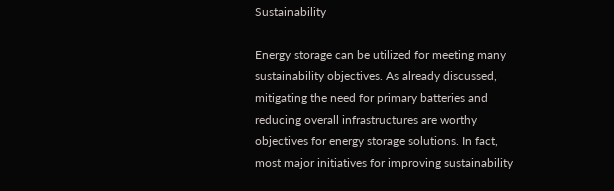Sustainability

Energy storage can be utilized for meeting many sustainability objectives. As already discussed, mitigating the need for primary batteries and reducing overall infrastructures are worthy objectives for energy storage solutions. In fact, most major initiatives for improving sustainability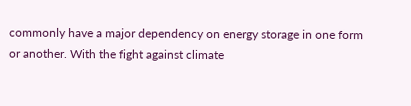commonly have a major dependency on energy storage in one form or another. With the fight against climate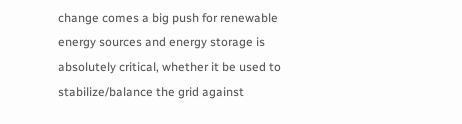change comes a big push for renewable energy sources and energy storage is absolutely critical, whether it be used to stabilize/balance the grid against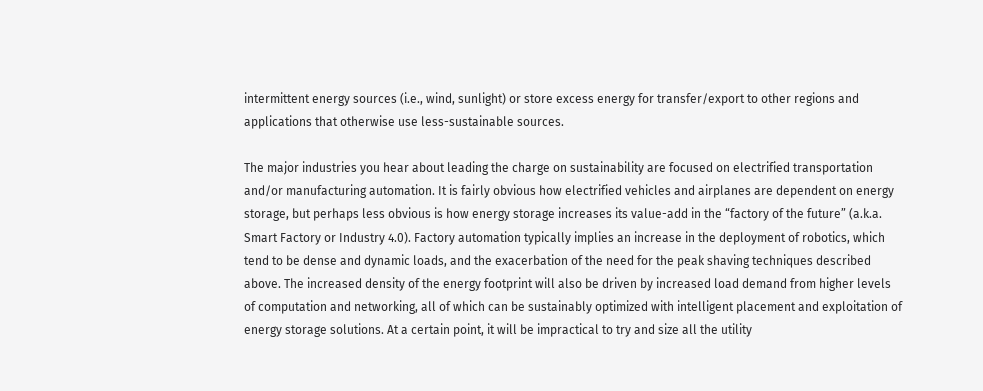intermittent energy sources (i.e., wind, sunlight) or store excess energy for transfer/export to other regions and applications that otherwise use less-sustainable sources.

The major industries you hear about leading the charge on sustainability are focused on electrified transportation and/or manufacturing automation. It is fairly obvious how electrified vehicles and airplanes are dependent on energy storage, but perhaps less obvious is how energy storage increases its value-add in the “factory of the future” (a.k.a. Smart Factory or Industry 4.0). Factory automation typically implies an increase in the deployment of robotics, which tend to be dense and dynamic loads, and the exacerbation of the need for the peak shaving techniques described above. The increased density of the energy footprint will also be driven by increased load demand from higher levels of computation and networking, all of which can be sustainably optimized with intelligent placement and exploitation of energy storage solutions. At a certain point, it will be impractical to try and size all the utility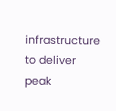infrastructure to deliver peak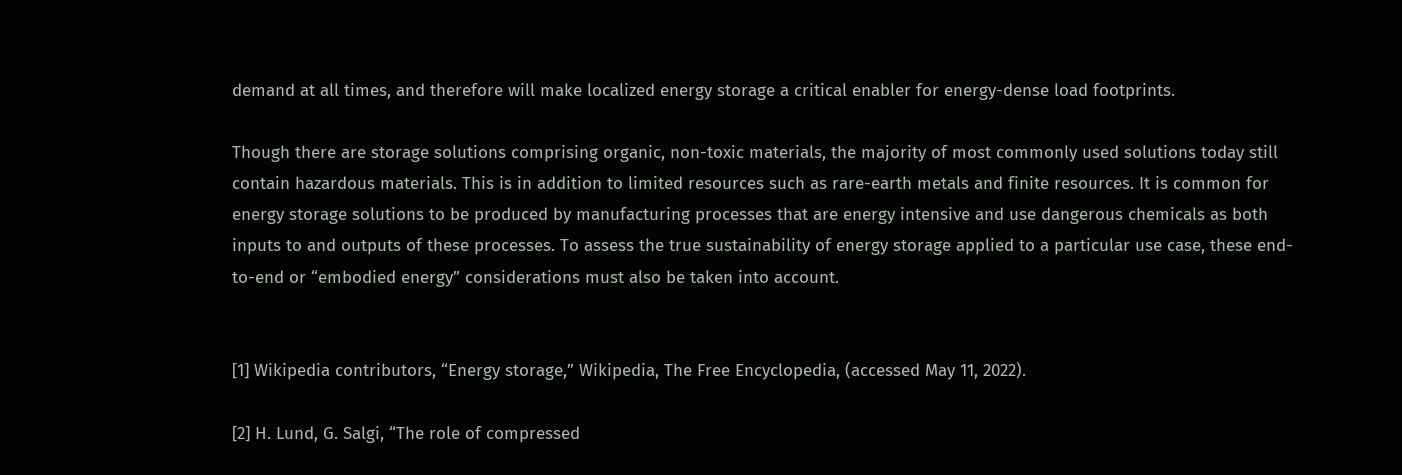demand at all times, and therefore will make localized energy storage a critical enabler for energy-dense load footprints.

Though there are storage solutions comprising organic, non-toxic materials, the majority of most commonly used solutions today still contain hazardous materials. This is in addition to limited resources such as rare-earth metals and finite resources. It is common for energy storage solutions to be produced by manufacturing processes that are energy intensive and use dangerous chemicals as both inputs to and outputs of these processes. To assess the true sustainability of energy storage applied to a particular use case, these end-to-end or “embodied energy” considerations must also be taken into account.


[1] Wikipedia contributors, “Energy storage,” Wikipedia, The Free Encyclopedia, (accessed May 11, 2022).

[2] H. Lund, G. Salgi, “The role of compressed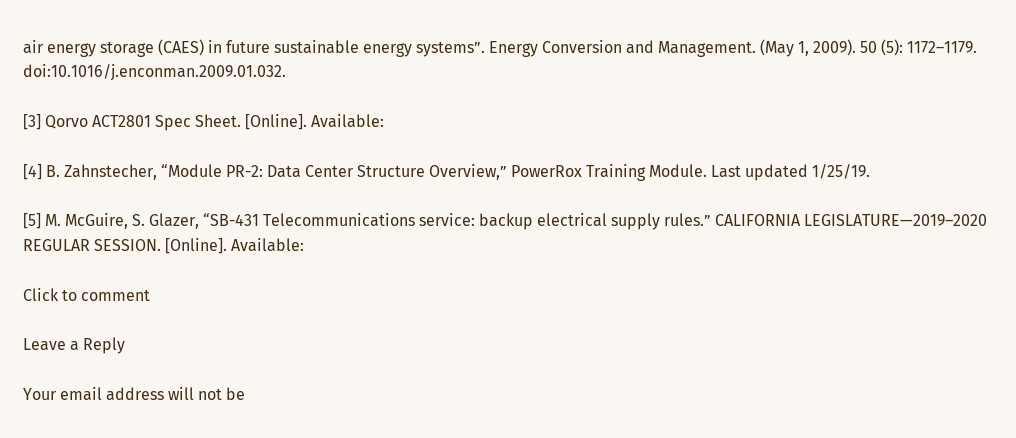air energy storage (CAES) in future sustainable energy systems”. Energy Conversion and Management. (May 1, 2009). 50 (5): 1172–1179. doi:10.1016/j.enconman.2009.01.032.

[3] Qorvo ACT2801 Spec Sheet. [Online]. Available:

[4] B. Zahnstecher, “Module PR-2: Data Center Structure Overview,” PowerRox Training Module. Last updated 1/25/19.

[5] M. McGuire, S. Glazer, “SB-431 Telecommunications service: backup electrical supply rules.” CALIFORNIA LEGISLATURE—2019–2020 REGULAR SESSION. [Online]. Available:

Click to comment

Leave a Reply

Your email address will not be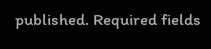published. Required fields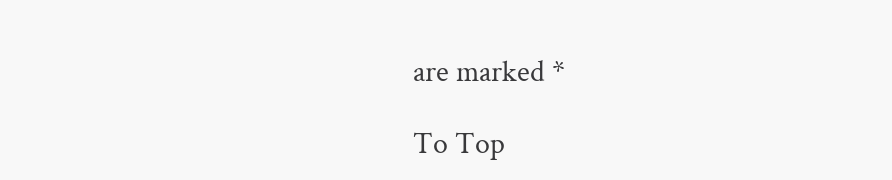are marked *

To Top